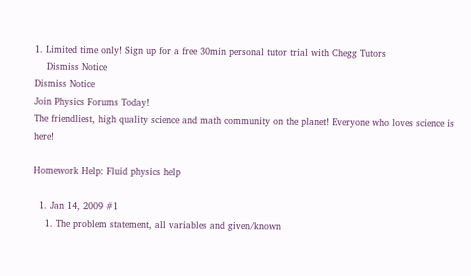1. Limited time only! Sign up for a free 30min personal tutor trial with Chegg Tutors
    Dismiss Notice
Dismiss Notice
Join Physics Forums Today!
The friendliest, high quality science and math community on the planet! Everyone who loves science is here!

Homework Help: Fluid physics help

  1. Jan 14, 2009 #1
    1. The problem statement, all variables and given/known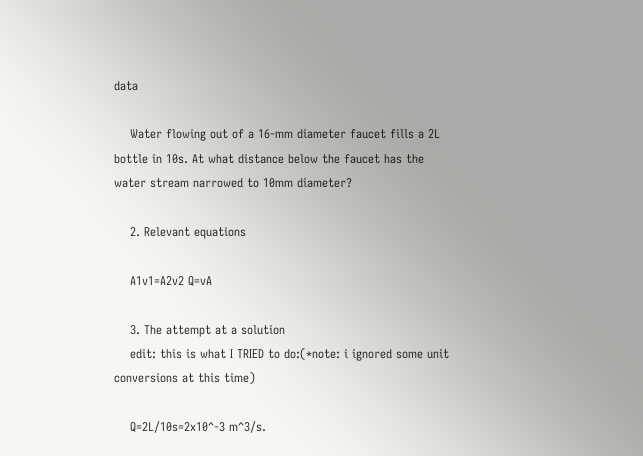data

    Water flowing out of a 16-mm diameter faucet fills a 2L bottle in 10s. At what distance below the faucet has the water stream narrowed to 10mm diameter?

    2. Relevant equations

    A1v1=A2v2 Q=vA

    3. The attempt at a solution
    edit: this is what I TRIED to do:(*note: i ignored some unit conversions at this time)

    Q=2L/10s=2x10^-3 m^3/s.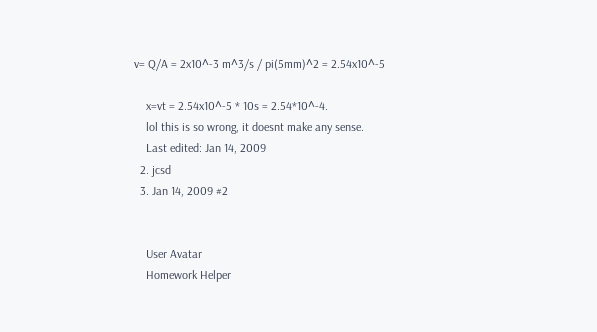v= Q/A = 2x10^-3 m^3/s / pi(5mm)^2 = 2.54x10^-5

    x=vt = 2.54x10^-5 * 10s = 2.54*10^-4.
    lol this is so wrong, it doesnt make any sense.
    Last edited: Jan 14, 2009
  2. jcsd
  3. Jan 14, 2009 #2


    User Avatar
    Homework Helper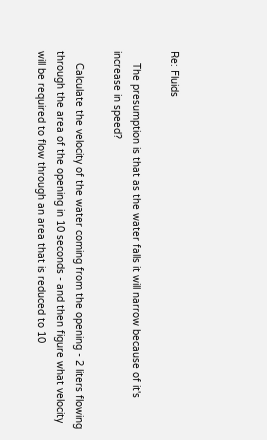Re: Fluids

    The presumption is that as the water falls it will narrow because of it's increase in speed?

    Calculate the velocity of the water coming from the opening - 2 liters flowing through the area of the opening in 10 seconds - and then figure what velocity will be required to flow through an area that is reduced to 10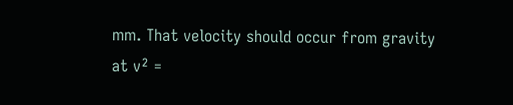mm. That velocity should occur from gravity at v² =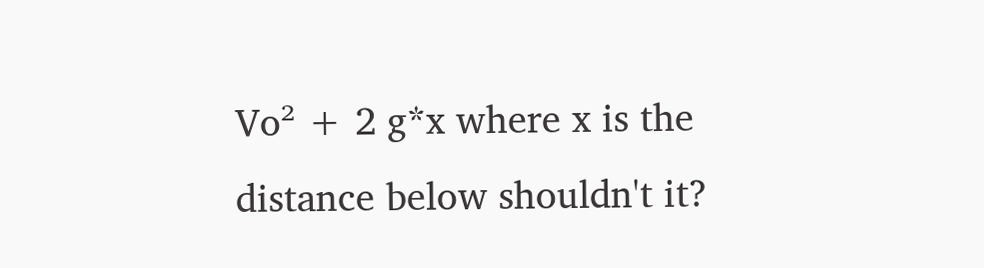Vo² + 2 g*x where x is the distance below shouldn't it?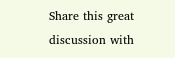Share this great discussion with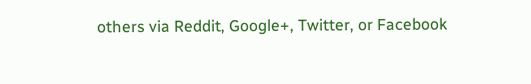others via Reddit, Google+, Twitter, or Facebook